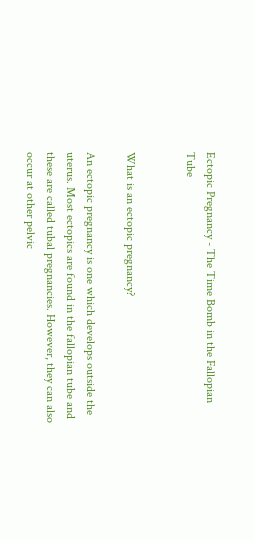Ectopic Pregnancy - The Time Bomb in the Fallopian Tube


What is an ectopic pregnancy?

An ectopic pregnancy is one which develops outside the uterus. Most ectopics are found in the fallopian tube and these are called tubal pregnancies. However, they can also occur at other pelvic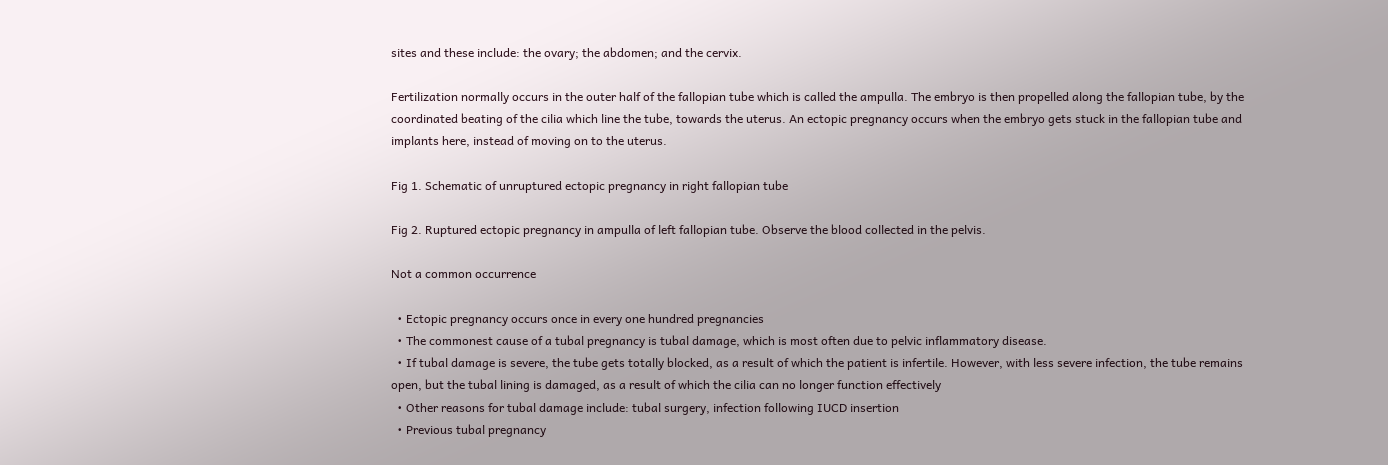sites and these include: the ovary; the abdomen; and the cervix.

Fertilization normally occurs in the outer half of the fallopian tube which is called the ampulla. The embryo is then propelled along the fallopian tube, by the coordinated beating of the cilia which line the tube, towards the uterus. An ectopic pregnancy occurs when the embryo gets stuck in the fallopian tube and implants here, instead of moving on to the uterus.

Fig 1. Schematic of unruptured ectopic pregnancy in right fallopian tube

Fig 2. Ruptured ectopic pregnancy in ampulla of left fallopian tube. Observe the blood collected in the pelvis.

Not a common occurrence

  • Ectopic pregnancy occurs once in every one hundred pregnancies
  • The commonest cause of a tubal pregnancy is tubal damage, which is most often due to pelvic inflammatory disease.
  • If tubal damage is severe, the tube gets totally blocked, as a result of which the patient is infertile. However, with less severe infection, the tube remains open, but the tubal lining is damaged, as a result of which the cilia can no longer function effectively
  • Other reasons for tubal damage include: tubal surgery, infection following IUCD insertion
  • Previous tubal pregnancy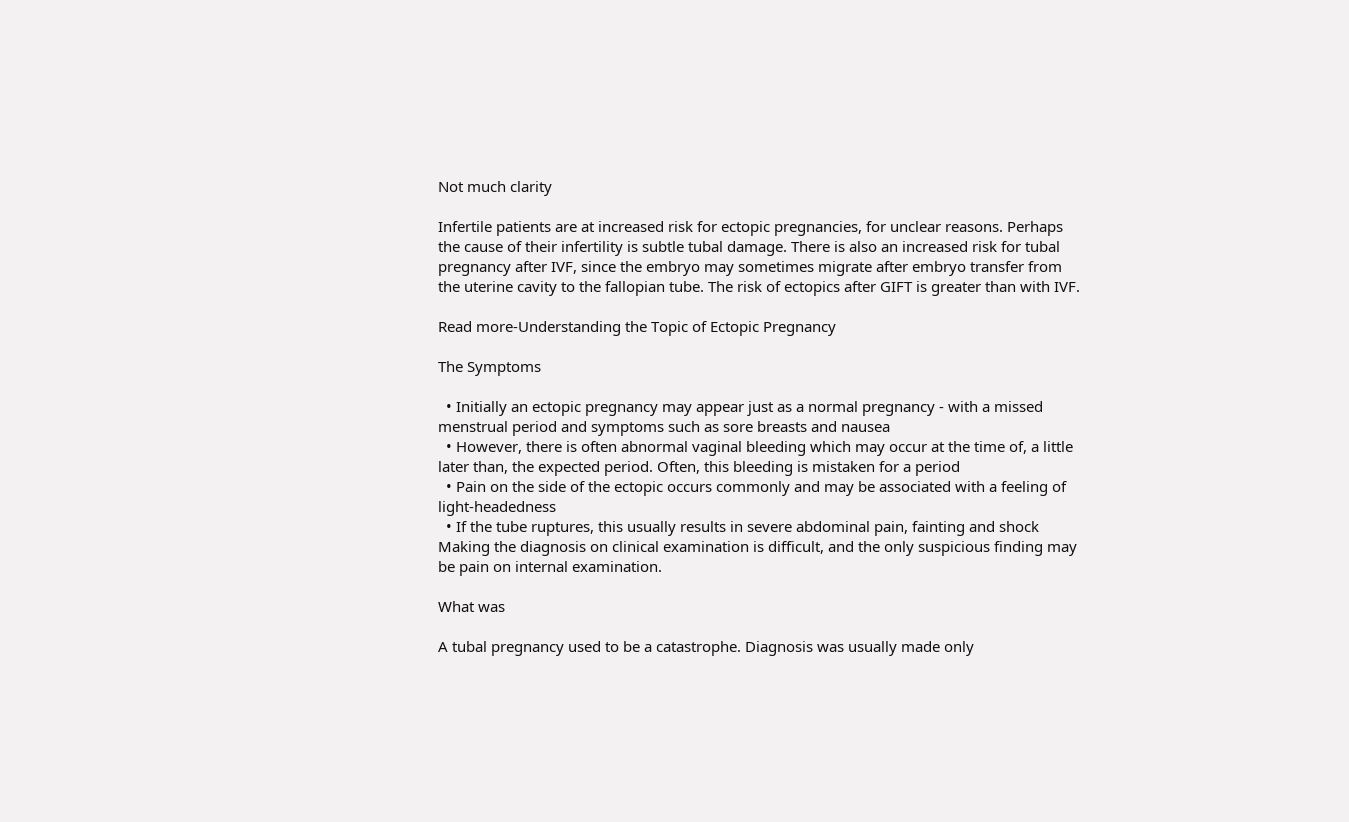Not much clarity

Infertile patients are at increased risk for ectopic pregnancies, for unclear reasons. Perhaps the cause of their infertility is subtle tubal damage. There is also an increased risk for tubal pregnancy after IVF, since the embryo may sometimes migrate after embryo transfer from the uterine cavity to the fallopian tube. The risk of ectopics after GIFT is greater than with IVF.

Read more-Understanding the Topic of Ectopic Pregnancy

The Symptoms

  • Initially an ectopic pregnancy may appear just as a normal pregnancy - with a missed menstrual period and symptoms such as sore breasts and nausea
  • However, there is often abnormal vaginal bleeding which may occur at the time of, a little later than, the expected period. Often, this bleeding is mistaken for a period
  • Pain on the side of the ectopic occurs commonly and may be associated with a feeling of light-headedness
  • If the tube ruptures, this usually results in severe abdominal pain, fainting and shock
Making the diagnosis on clinical examination is difficult, and the only suspicious finding may be pain on internal examination.

What was

A tubal pregnancy used to be a catastrophe. Diagnosis was usually made only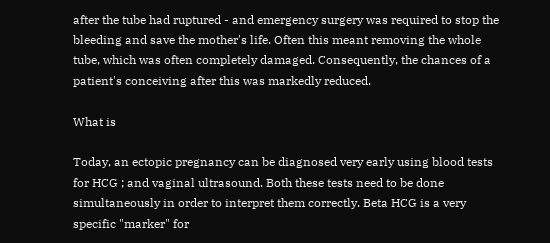after the tube had ruptured - and emergency surgery was required to stop the bleeding and save the mother's life. Often this meant removing the whole tube, which was often completely damaged. Consequently, the chances of a patient's conceiving after this was markedly reduced.

What is

Today, an ectopic pregnancy can be diagnosed very early using blood tests for HCG ; and vaginal ultrasound. Both these tests need to be done simultaneously in order to interpret them correctly. Beta HCG is a very specific "marker" for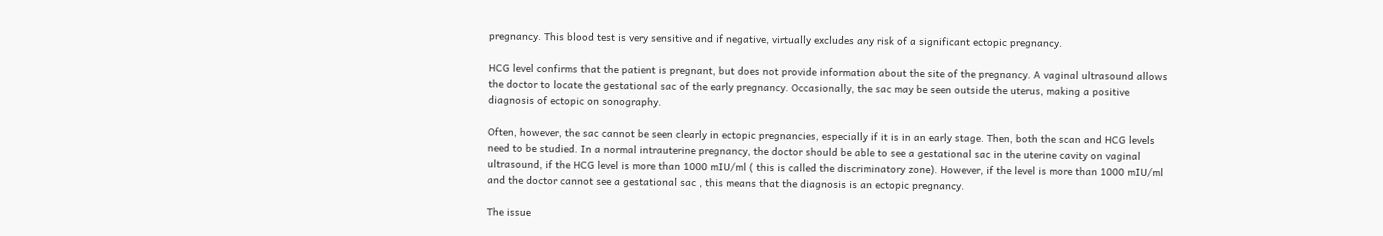pregnancy. This blood test is very sensitive and if negative, virtually excludes any risk of a significant ectopic pregnancy.

HCG level confirms that the patient is pregnant, but does not provide information about the site of the pregnancy. A vaginal ultrasound allows the doctor to locate the gestational sac of the early pregnancy. Occasionally, the sac may be seen outside the uterus, making a positive diagnosis of ectopic on sonography.

Often, however, the sac cannot be seen clearly in ectopic pregnancies, especially if it is in an early stage. Then, both the scan and HCG levels need to be studied. In a normal intrauterine pregnancy, the doctor should be able to see a gestational sac in the uterine cavity on vaginal ultrasound, if the HCG level is more than 1000 mIU/ml ( this is called the discriminatory zone). However, if the level is more than 1000 mIU/ml and the doctor cannot see a gestational sac , this means that the diagnosis is an ectopic pregnancy.

The issue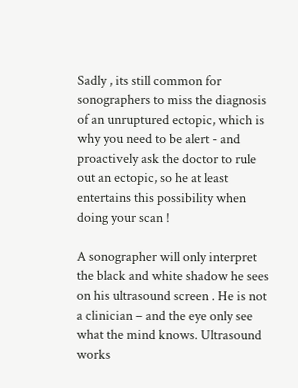Sadly , its still common for sonographers to miss the diagnosis of an unruptured ectopic, which is why you need to be alert - and proactively ask the doctor to rule out an ectopic, so he at least entertains this possibility when doing your scan !

A sonographer will only interpret the black and white shadow he sees on his ultrasound screen . He is not a clinician – and the eye only see what the mind knows. Ultrasound works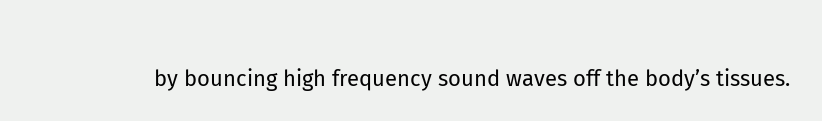by bouncing high frequency sound waves off the body’s tissues.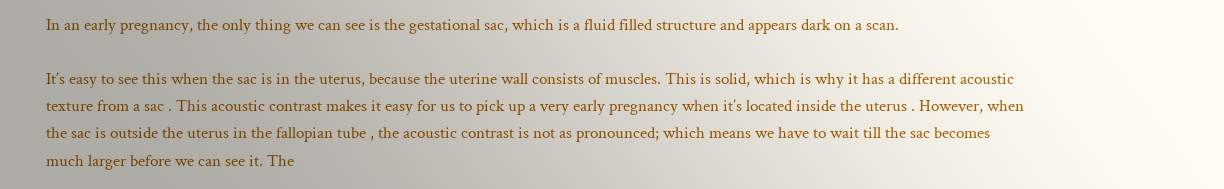In an early pregnancy, the only thing we can see is the gestational sac, which is a fluid filled structure and appears dark on a scan.

It’s easy to see this when the sac is in the uterus, because the uterine wall consists of muscles. This is solid, which is why it has a different acoustic texture from a sac . This acoustic contrast makes it easy for us to pick up a very early pregnancy when it’s located inside the uterus . However, when the sac is outside the uterus in the fallopian tube , the acoustic contrast is not as pronounced; which means we have to wait till the sac becomes much larger before we can see it. The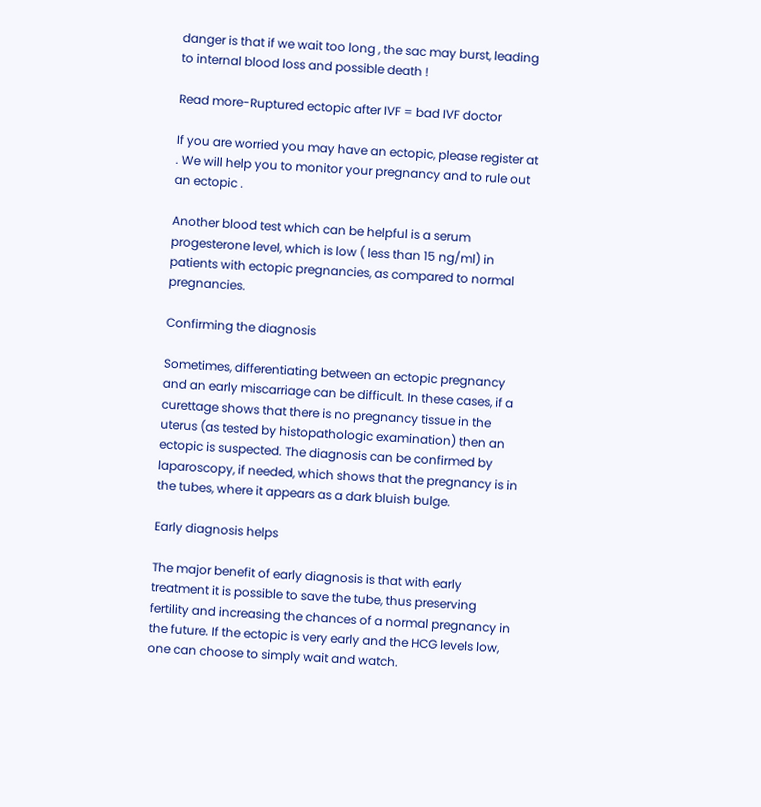danger is that if we wait too long , the sac may burst, leading to internal blood loss and possible death !

Read more-Ruptured ectopic after IVF = bad IVF doctor

If you are worried you may have an ectopic, please register at . We will help you to monitor your pregnancy and to rule out an ectopic .

Another blood test which can be helpful is a serum progesterone level, which is low ( less than 15 ng/ml) in patients with ectopic pregnancies, as compared to normal pregnancies.

Confirming the diagnosis

Sometimes, differentiating between an ectopic pregnancy and an early miscarriage can be difficult. In these cases, if a curettage shows that there is no pregnancy tissue in the uterus (as tested by histopathologic examination) then an ectopic is suspected. The diagnosis can be confirmed by laparoscopy, if needed, which shows that the pregnancy is in the tubes, where it appears as a dark bluish bulge.

Early diagnosis helps

The major benefit of early diagnosis is that with early treatment it is possible to save the tube, thus preserving fertility and increasing the chances of a normal pregnancy in the future. If the ectopic is very early and the HCG levels low, one can choose to simply wait and watch.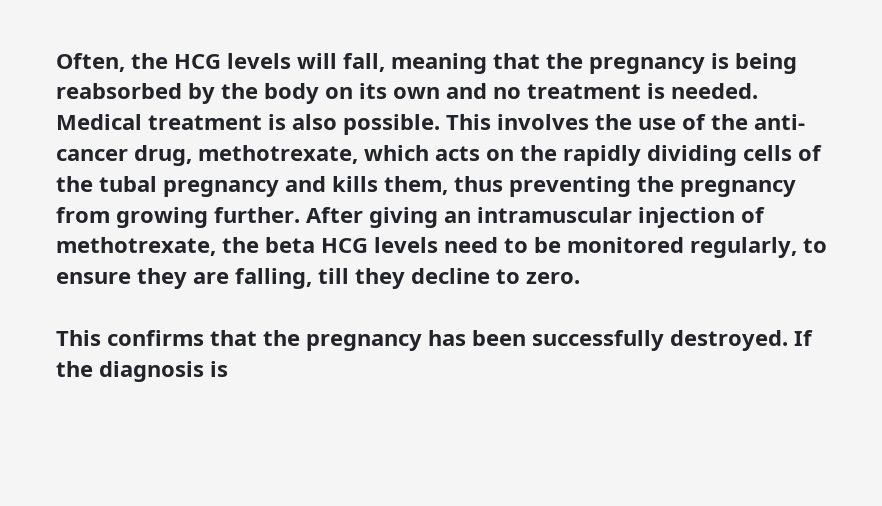Often, the HCG levels will fall, meaning that the pregnancy is being reabsorbed by the body on its own and no treatment is needed. Medical treatment is also possible. This involves the use of the anti-cancer drug, methotrexate, which acts on the rapidly dividing cells of the tubal pregnancy and kills them, thus preventing the pregnancy from growing further. After giving an intramuscular injection of methotrexate, the beta HCG levels need to be monitored regularly, to ensure they are falling, till they decline to zero.

This confirms that the pregnancy has been successfully destroyed. If the diagnosis is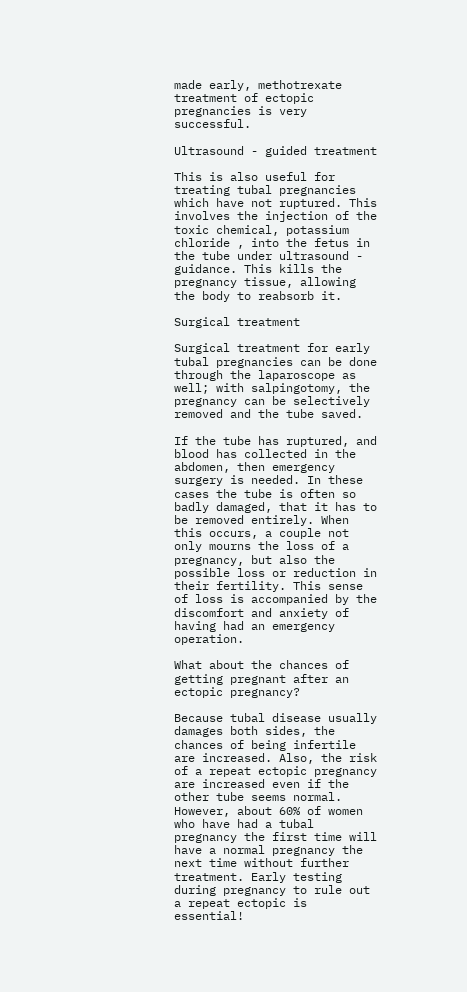made early, methotrexate treatment of ectopic pregnancies is very successful.

Ultrasound - guided treatment

This is also useful for treating tubal pregnancies which have not ruptured. This involves the injection of the toxic chemical, potassium chloride , into the fetus in the tube under ultrasound - guidance. This kills the pregnancy tissue, allowing the body to reabsorb it.

Surgical treatment

Surgical treatment for early tubal pregnancies can be done through the laparoscope as well; with salpingotomy, the pregnancy can be selectively removed and the tube saved.

If the tube has ruptured, and blood has collected in the abdomen, then emergency surgery is needed. In these cases the tube is often so badly damaged, that it has to be removed entirely. When this occurs, a couple not only mourns the loss of a pregnancy, but also the possible loss or reduction in their fertility. This sense of loss is accompanied by the discomfort and anxiety of having had an emergency operation.

What about the chances of getting pregnant after an ectopic pregnancy?

Because tubal disease usually damages both sides, the chances of being infertile are increased. Also, the risk of a repeat ectopic pregnancy are increased even if the other tube seems normal. However, about 60% of women who have had a tubal pregnancy the first time will have a normal pregnancy the next time without further treatment. Early testing during pregnancy to rule out a repeat ectopic is essential!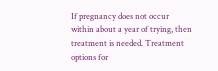If pregnancy does not occur within about a year of trying, then treatment is needed. Treatment options for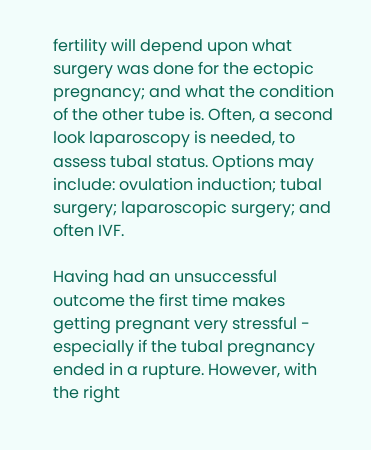fertility will depend upon what surgery was done for the ectopic pregnancy; and what the condition of the other tube is. Often, a second look laparoscopy is needed, to assess tubal status. Options may include: ovulation induction; tubal surgery; laparoscopic surgery; and often IVF.

Having had an unsuccessful outcome the first time makes getting pregnant very stressful - especially if the tubal pregnancy ended in a rupture. However, with the right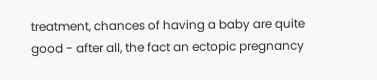treatment, chances of having a baby are quite good - after all, the fact an ectopic pregnancy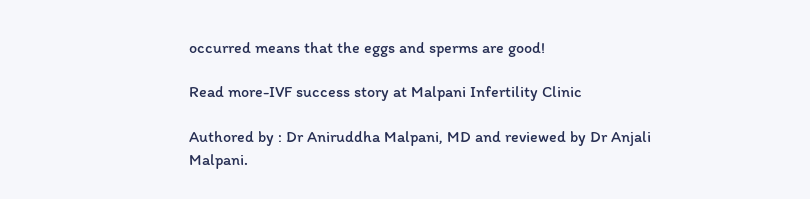occurred means that the eggs and sperms are good!

Read more-IVF success story at Malpani Infertility Clinic

Authored by : Dr Aniruddha Malpani, MD and reviewed by Dr Anjali Malpani.